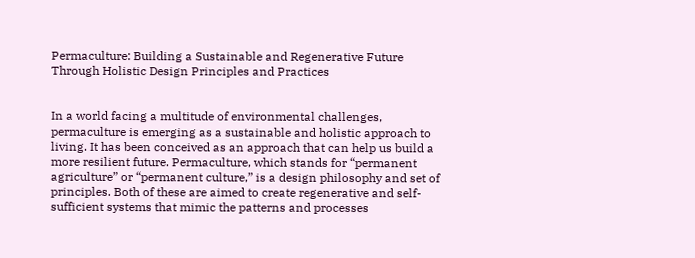Permaculture: Building a Sustainable and Regenerative Future Through Holistic Design Principles and Practices


In a world facing a multitude of environmental challenges, permaculture is emerging as a sustainable and holistic approach to living. It has been conceived as an approach that can help us build a more resilient future. Permaculture, which stands for “permanent agriculture” or “permanent culture,” is a design philosophy and set of principles. Both of these are aimed to create regenerative and self-sufficient systems that mimic the patterns and processes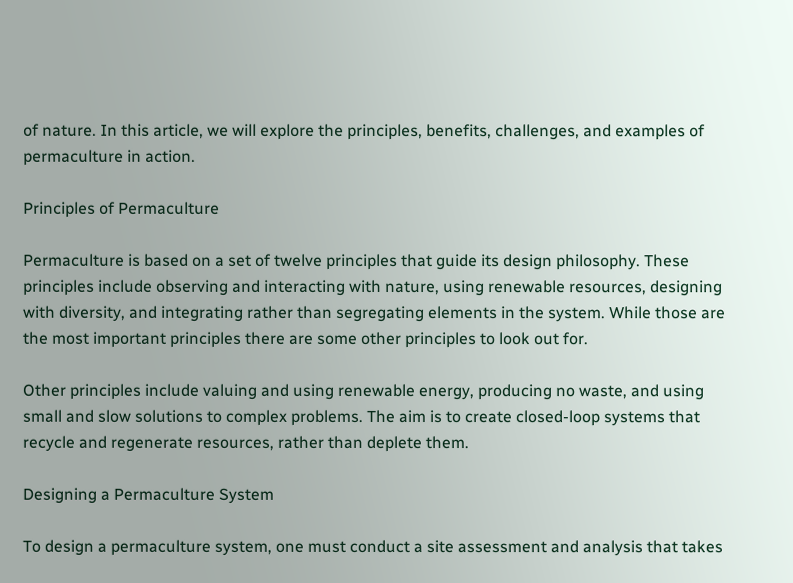of nature. In this article, we will explore the principles, benefits, challenges, and examples of permaculture in action.

Principles of Permaculture

Permaculture is based on a set of twelve principles that guide its design philosophy. These principles include observing and interacting with nature, using renewable resources, designing with diversity, and integrating rather than segregating elements in the system. While those are the most important principles there are some other principles to look out for.

Other principles include valuing and using renewable energy, producing no waste, and using small and slow solutions to complex problems. The aim is to create closed-loop systems that recycle and regenerate resources, rather than deplete them.

Designing a Permaculture System

To design a permaculture system, one must conduct a site assessment and analysis that takes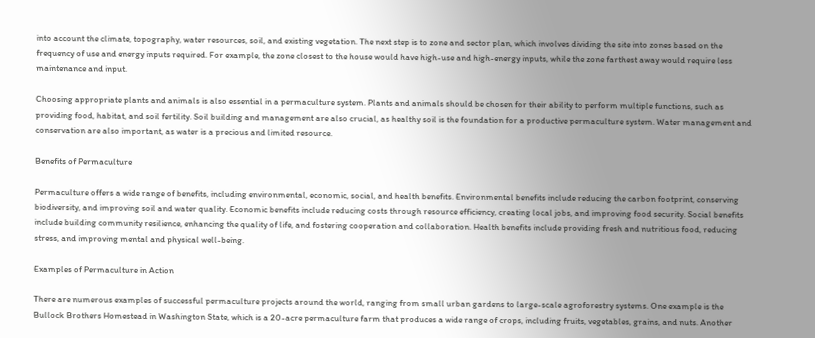into account the climate, topography, water resources, soil, and existing vegetation. The next step is to zone and sector plan, which involves dividing the site into zones based on the frequency of use and energy inputs required. For example, the zone closest to the house would have high-use and high-energy inputs, while the zone farthest away would require less maintenance and input.

Choosing appropriate plants and animals is also essential in a permaculture system. Plants and animals should be chosen for their ability to perform multiple functions, such as providing food, habitat, and soil fertility. Soil building and management are also crucial, as healthy soil is the foundation for a productive permaculture system. Water management and conservation are also important, as water is a precious and limited resource.

Benefits of Permaculture

Permaculture offers a wide range of benefits, including environmental, economic, social, and health benefits. Environmental benefits include reducing the carbon footprint, conserving biodiversity, and improving soil and water quality. Economic benefits include reducing costs through resource efficiency, creating local jobs, and improving food security. Social benefits include building community resilience, enhancing the quality of life, and fostering cooperation and collaboration. Health benefits include providing fresh and nutritious food, reducing stress, and improving mental and physical well-being.

Examples of Permaculture in Action

There are numerous examples of successful permaculture projects around the world, ranging from small urban gardens to large-scale agroforestry systems. One example is the Bullock Brothers Homestead in Washington State, which is a 20-acre permaculture farm that produces a wide range of crops, including fruits, vegetables, grains, and nuts. Another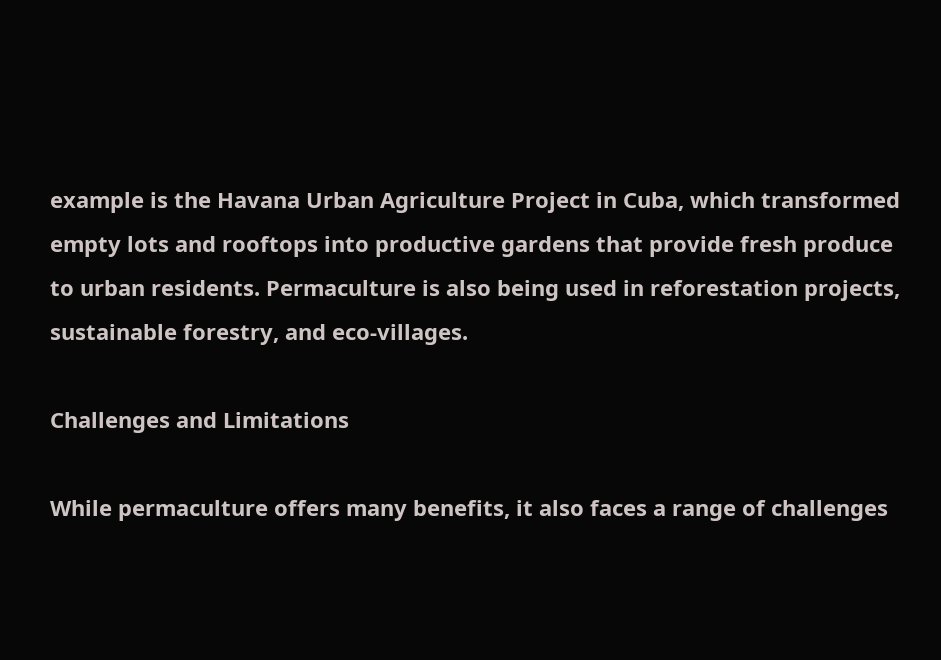example is the Havana Urban Agriculture Project in Cuba, which transformed empty lots and rooftops into productive gardens that provide fresh produce to urban residents. Permaculture is also being used in reforestation projects, sustainable forestry, and eco-villages.

Challenges and Limitations

While permaculture offers many benefits, it also faces a range of challenges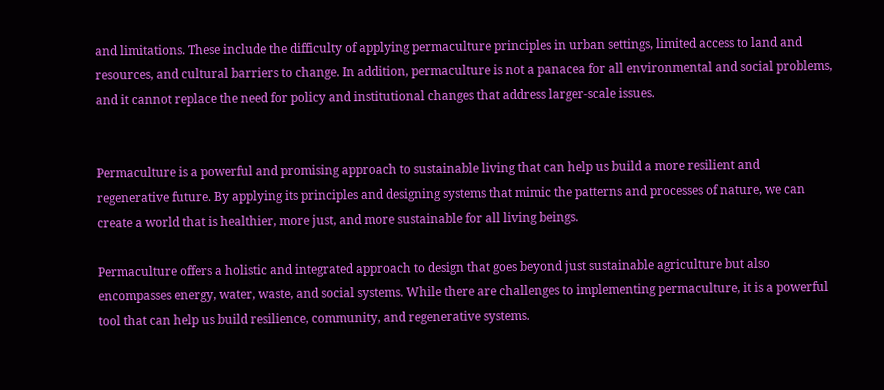and limitations. These include the difficulty of applying permaculture principles in urban settings, limited access to land and resources, and cultural barriers to change. In addition, permaculture is not a panacea for all environmental and social problems, and it cannot replace the need for policy and institutional changes that address larger-scale issues.


Permaculture is a powerful and promising approach to sustainable living that can help us build a more resilient and regenerative future. By applying its principles and designing systems that mimic the patterns and processes of nature, we can create a world that is healthier, more just, and more sustainable for all living beings.

Permaculture offers a holistic and integrated approach to design that goes beyond just sustainable agriculture but also encompasses energy, water, waste, and social systems. While there are challenges to implementing permaculture, it is a powerful tool that can help us build resilience, community, and regenerative systems.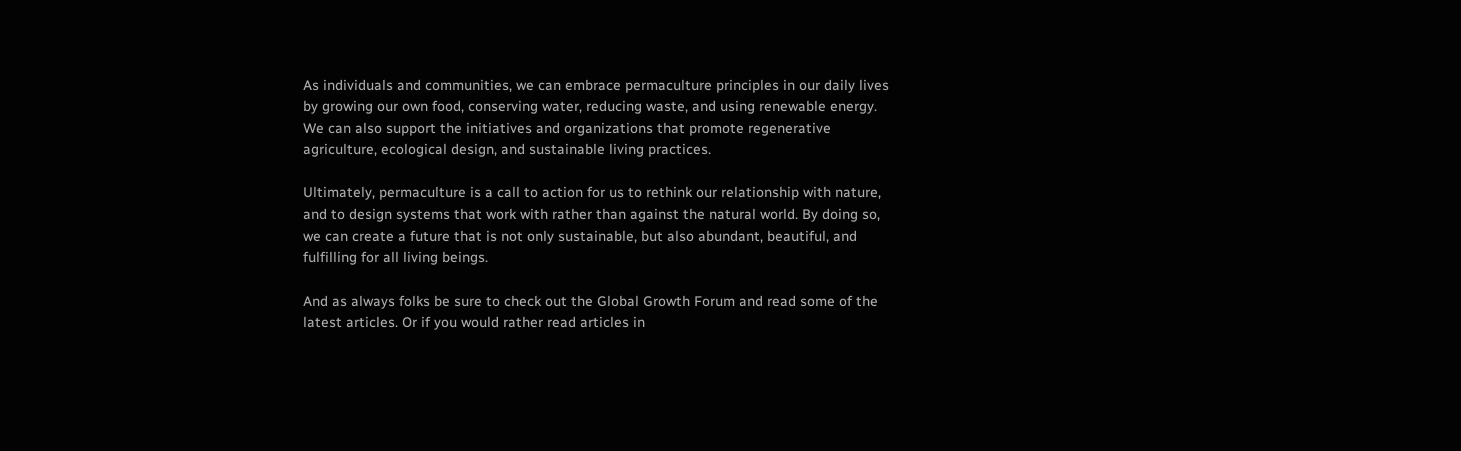As individuals and communities, we can embrace permaculture principles in our daily lives by growing our own food, conserving water, reducing waste, and using renewable energy. We can also support the initiatives and organizations that promote regenerative agriculture, ecological design, and sustainable living practices.

Ultimately, permaculture is a call to action for us to rethink our relationship with nature, and to design systems that work with rather than against the natural world. By doing so, we can create a future that is not only sustainable, but also abundant, beautiful, and fulfilling for all living beings.

And as always folks be sure to check out the Global Growth Forum and read some of the latest articles. Or if you would rather read articles in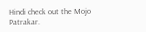Hindi check out the Mojo Patrakar.